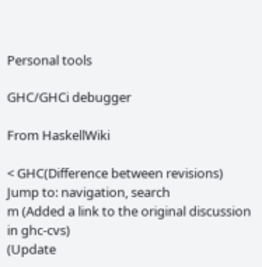Personal tools

GHC/GHCi debugger

From HaskellWiki

< GHC(Difference between revisions)
Jump to: navigation, search
m (Added a link to the original discussion in ghc-cvs)
(Update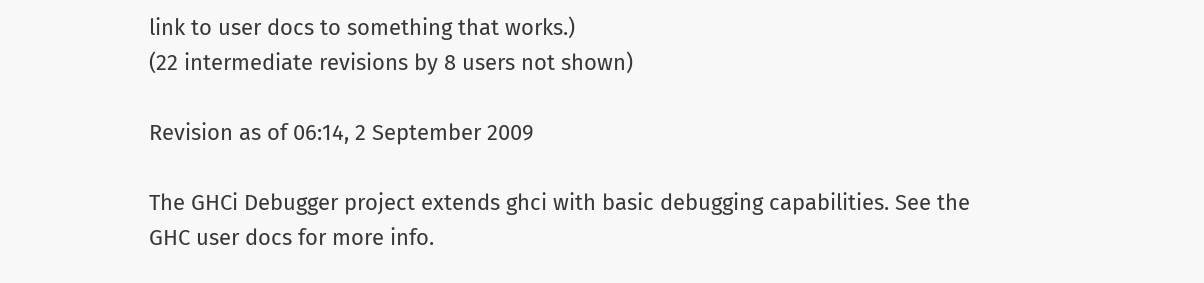link to user docs to something that works.)
(22 intermediate revisions by 8 users not shown)

Revision as of 06:14, 2 September 2009

The GHCi Debugger project extends ghci with basic debugging capabilities. See the GHC user docs for more info.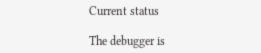Current status

The debugger is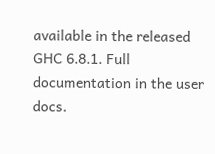available in the released GHC 6.8.1. Full documentation in the user docs.